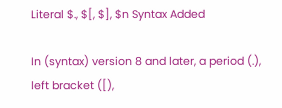Literal $., $[, $], $n Syntax Added

In (syntax) version 8 and later, a period (.), left bracket ([),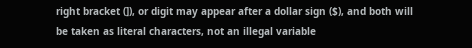right bracket (]), or digit may appear after a dollar sign ($), and both will be taken as literal characters, not an illegal variable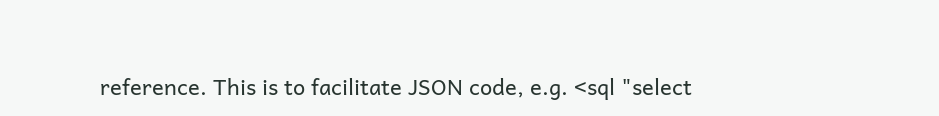reference. This is to facilitate JSON code, e.g. <sql "select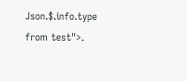Json.$.info.type from test">.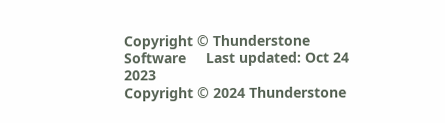Copyright © Thunderstone Software     Last updated: Oct 24 2023
Copyright © 2024 Thunderstone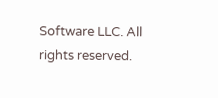Software LLC. All rights reserved.